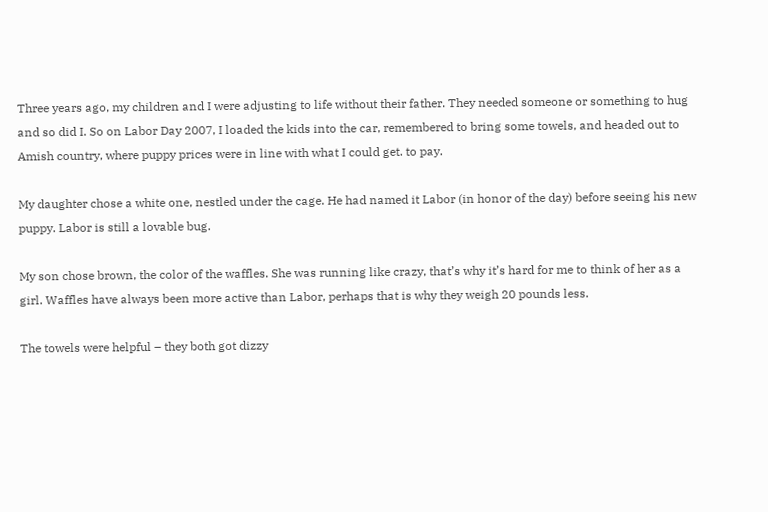Three years ago, my children and I were adjusting to life without their father. They needed someone or something to hug and so did I. So on Labor Day 2007, I loaded the kids into the car, remembered to bring some towels, and headed out to Amish country, where puppy prices were in line with what I could get. to pay.

My daughter chose a white one, nestled under the cage. He had named it Labor (in honor of the day) before seeing his new puppy. Labor is still a lovable bug.

My son chose brown, the color of the waffles. She was running like crazy, that’s why it’s hard for me to think of her as a girl. Waffles have always been more active than Labor, perhaps that is why they weigh 20 pounds less.

The towels were helpful – they both got dizzy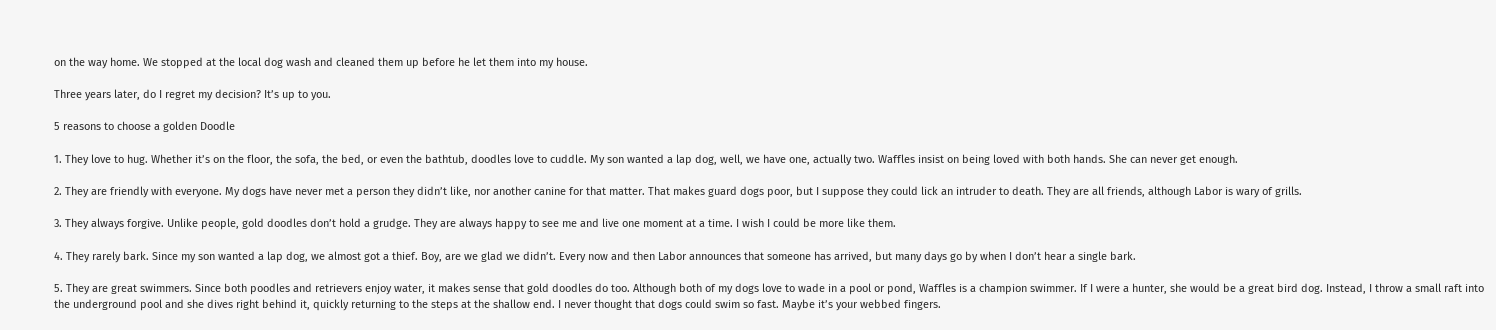on the way home. We stopped at the local dog wash and cleaned them up before he let them into my house.

Three years later, do I regret my decision? It’s up to you.

5 reasons to choose a golden Doodle

1. They love to hug. Whether it’s on the floor, the sofa, the bed, or even the bathtub, doodles love to cuddle. My son wanted a lap dog, well, we have one, actually two. Waffles insist on being loved with both hands. She can never get enough.

2. They are friendly with everyone. My dogs have never met a person they didn’t like, nor another canine for that matter. That makes guard dogs poor, but I suppose they could lick an intruder to death. They are all friends, although Labor is wary of grills.

3. They always forgive. Unlike people, gold doodles don’t hold a grudge. They are always happy to see me and live one moment at a time. I wish I could be more like them.

4. They rarely bark. Since my son wanted a lap dog, we almost got a thief. Boy, are we glad we didn’t. Every now and then Labor announces that someone has arrived, but many days go by when I don’t hear a single bark.

5. They are great swimmers. Since both poodles and retrievers enjoy water, it makes sense that gold doodles do too. Although both of my dogs love to wade in a pool or pond, Waffles is a champion swimmer. If I were a hunter, she would be a great bird dog. Instead, I throw a small raft into the underground pool and she dives right behind it, quickly returning to the steps at the shallow end. I never thought that dogs could swim so fast. Maybe it’s your webbed fingers.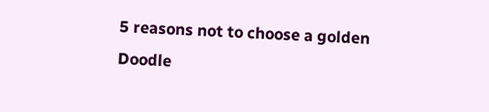5 reasons not to choose a golden Doodle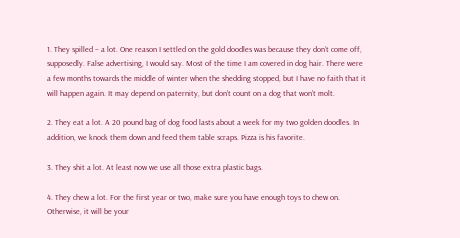1. They spilled – a lot. One reason I settled on the gold doodles was because they don’t come off, supposedly. False advertising, I would say. Most of the time I am covered in dog hair. There were a few months towards the middle of winter when the shedding stopped, but I have no faith that it will happen again. It may depend on paternity, but don’t count on a dog that won’t molt.

2. They eat a lot. A 20 pound bag of dog food lasts about a week for my two golden doodles. In addition, we knock them down and feed them table scraps. Pizza is his favorite.

3. They shit a lot. At least now we use all those extra plastic bags.

4. They chew a lot. For the first year or two, make sure you have enough toys to chew on. Otherwise, it will be your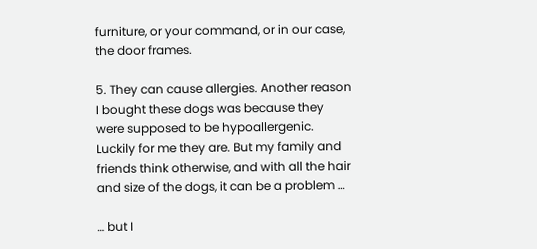furniture, or your command, or in our case, the door frames.

5. They can cause allergies. Another reason I bought these dogs was because they were supposed to be hypoallergenic. Luckily for me they are. But my family and friends think otherwise, and with all the hair and size of the dogs, it can be a problem …

… but I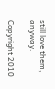still love them, anyway.

Copyright 2010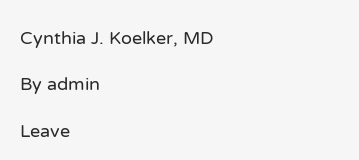Cynthia J. Koelker, MD

By admin

Leave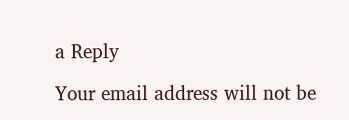a Reply

Your email address will not be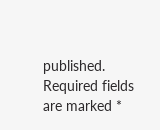published. Required fields are marked *